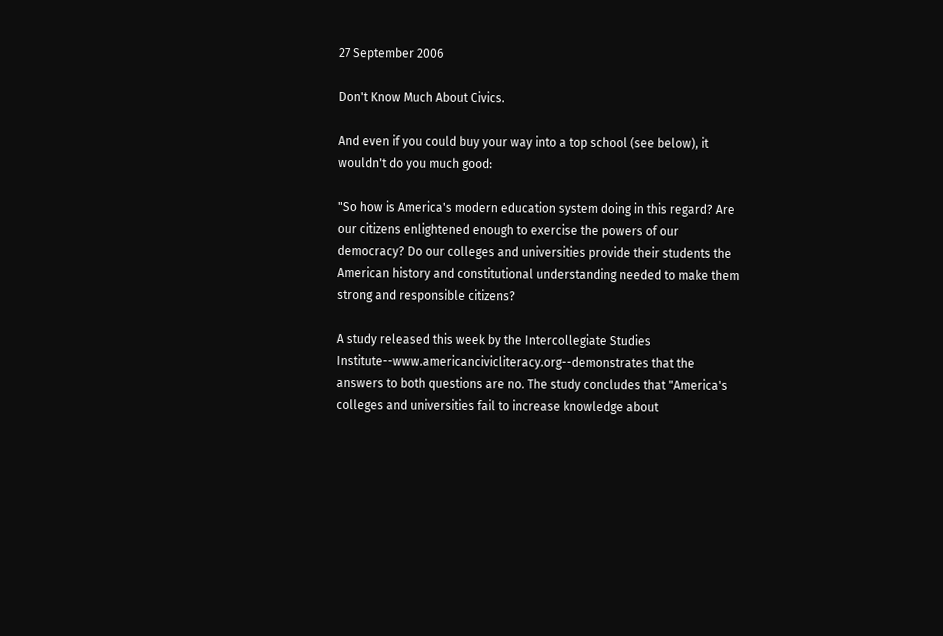27 September 2006

Don't Know Much About Civics.

And even if you could buy your way into a top school (see below), it wouldn't do you much good:

"So how is America's modern education system doing in this regard? Are our citizens enlightened enough to exercise the powers of our democracy? Do our colleges and universities provide their students the American history and constitutional understanding needed to make them strong and responsible citizens?

A study released this week by the Intercollegiate Studies Institute--www.americancivicliteracy.org--demonstrates that the answers to both questions are no. The study concludes that "America's colleges and universities fail to increase knowledge about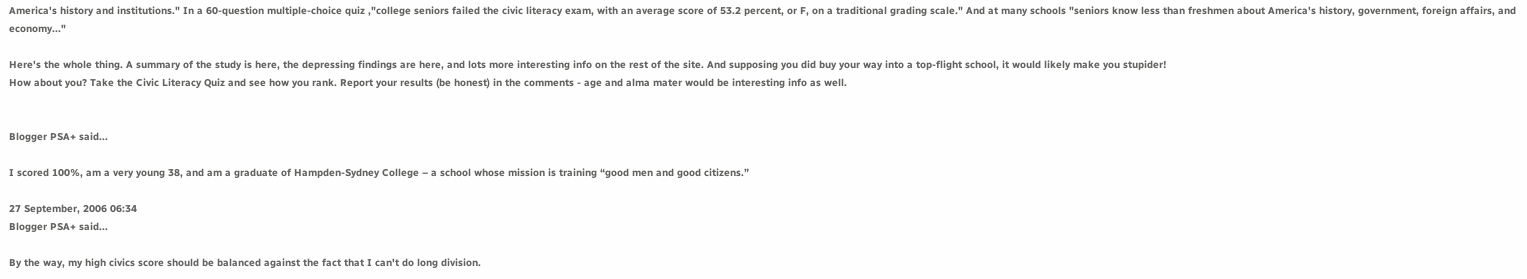America's history and institutions." In a 60-question multiple-choice quiz ,"college seniors failed the civic literacy exam, with an average score of 53.2 percent, or F, on a traditional grading scale." And at many schools "seniors know less than freshmen about America's history, government, foreign affairs, and economy..."

Here's the whole thing. A summary of the study is here, the depressing findings are here, and lots more interesting info on the rest of the site. And supposing you did buy your way into a top-flight school, it would likely make you stupider!
How about you? Take the Civic Literacy Quiz and see how you rank. Report your results (be honest) in the comments - age and alma mater would be interesting info as well.


Blogger PSA+ said...

I scored 100%, am a very young 38, and am a graduate of Hampden-Sydney College – a school whose mission is training “good men and good citizens.”

27 September, 2006 06:34
Blogger PSA+ said...

By the way, my high civics score should be balanced against the fact that I can't do long division.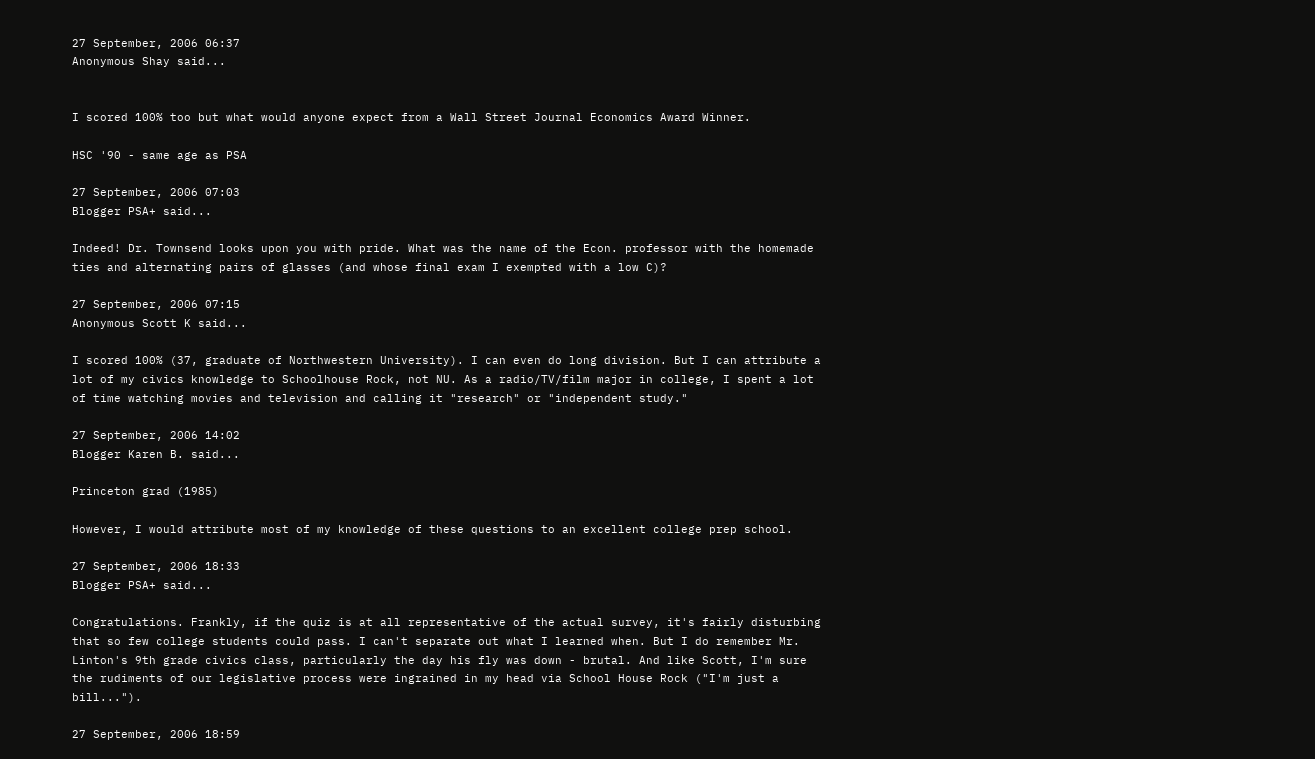27 September, 2006 06:37
Anonymous Shay said...


I scored 100% too but what would anyone expect from a Wall Street Journal Economics Award Winner.

HSC '90 - same age as PSA

27 September, 2006 07:03
Blogger PSA+ said...

Indeed! Dr. Townsend looks upon you with pride. What was the name of the Econ. professor with the homemade ties and alternating pairs of glasses (and whose final exam I exempted with a low C)?

27 September, 2006 07:15
Anonymous Scott K said...

I scored 100% (37, graduate of Northwestern University). I can even do long division. But I can attribute a lot of my civics knowledge to Schoolhouse Rock, not NU. As a radio/TV/film major in college, I spent a lot of time watching movies and television and calling it "research" or "independent study."

27 September, 2006 14:02
Blogger Karen B. said...

Princeton grad (1985)

However, I would attribute most of my knowledge of these questions to an excellent college prep school.

27 September, 2006 18:33
Blogger PSA+ said...

Congratulations. Frankly, if the quiz is at all representative of the actual survey, it's fairly disturbing that so few college students could pass. I can't separate out what I learned when. But I do remember Mr. Linton's 9th grade civics class, particularly the day his fly was down - brutal. And like Scott, I'm sure the rudiments of our legislative process were ingrained in my head via School House Rock ("I'm just a bill...").

27 September, 2006 18:59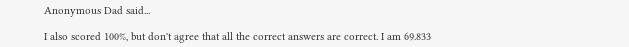Anonymous Dad said...

I also scored 100%, but don't agree that all the correct answers are correct. I am 69.833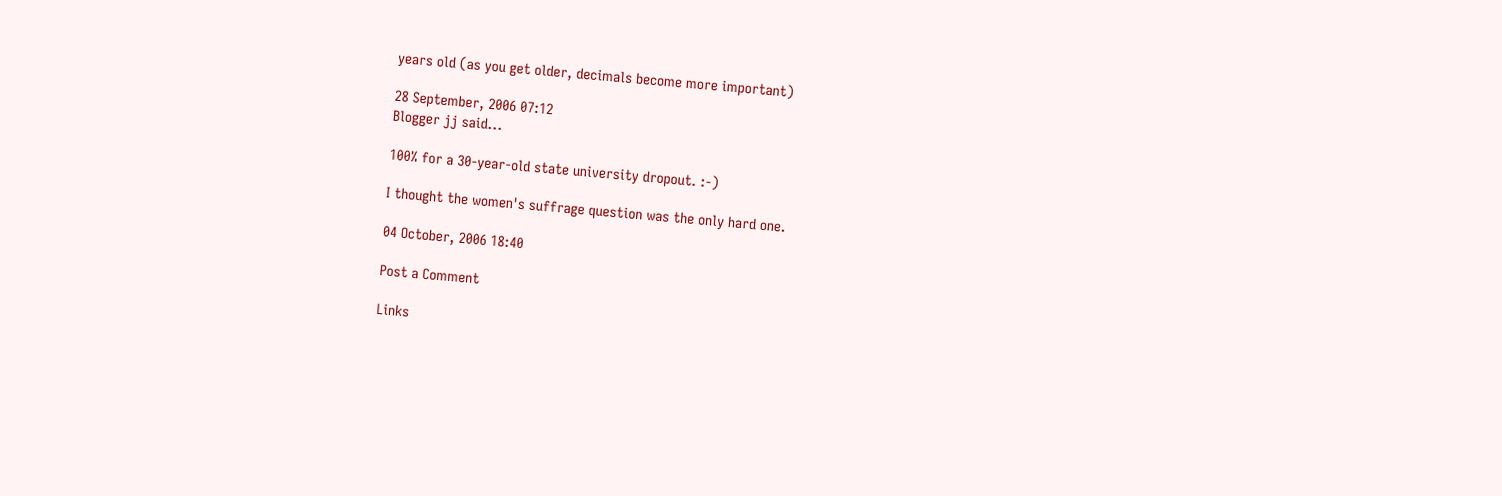years old (as you get older, decimals become more important)

28 September, 2006 07:12
Blogger jj said...

100% for a 30-year-old state university dropout. :-)

I thought the women's suffrage question was the only hard one.

04 October, 2006 18:40

Post a Comment

Links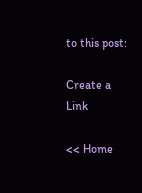to this post:

Create a Link

<< Home